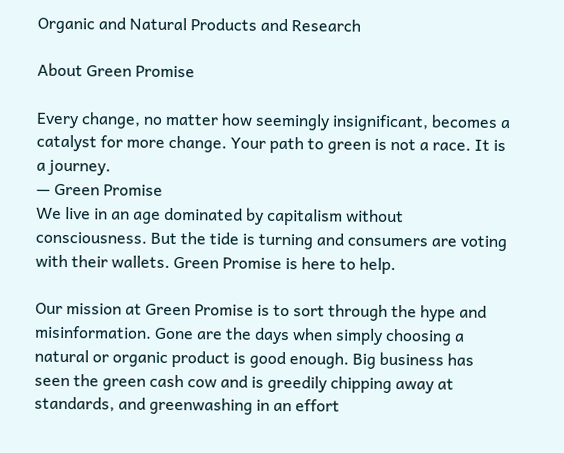Organic and Natural Products and Research

About Green Promise

Every change, no matter how seemingly insignificant, becomes a catalyst for more change. Your path to green is not a race. It is a journey.
— Green Promise
We live in an age dominated by capitalism without consciousness. But the tide is turning and consumers are voting with their wallets. Green Promise is here to help.

Our mission at Green Promise is to sort through the hype and misinformation. Gone are the days when simply choosing a natural or organic product is good enough. Big business has seen the green cash cow and is greedily chipping away at standards, and greenwashing in an effort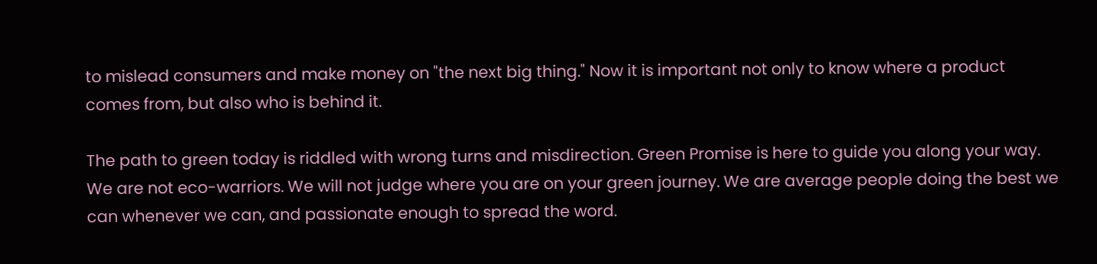to mislead consumers and make money on "the next big thing." Now it is important not only to know where a product comes from, but also who is behind it.

The path to green today is riddled with wrong turns and misdirection. Green Promise is here to guide you along your way. We are not eco-warriors. We will not judge where you are on your green journey. We are average people doing the best we can whenever we can, and passionate enough to spread the word.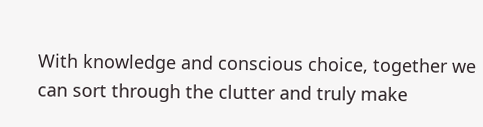With knowledge and conscious choice, together we can sort through the clutter and truly make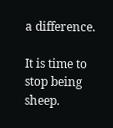a difference.

It is time to stop being sheep.